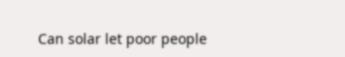Can solar let poor people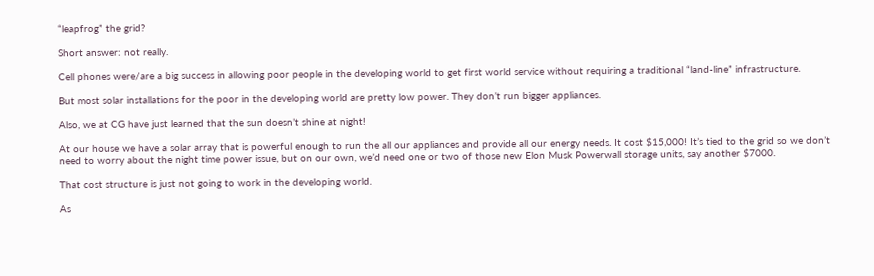“leapfrog” the grid?

Short answer: not really.

Cell phones were/are a big success in allowing poor people in the developing world to get first world service without requiring a traditional “land-line” infrastructure.

But most solar installations for the poor in the developing world are pretty low power. They don’t run bigger appliances.

Also, we at CG have just learned that the sun doesn’t shine at night!

At our house we have a solar array that is powerful enough to run the all our appliances and provide all our energy needs. It cost $15,000! It’s tied to the grid so we don’t need to worry about the night time power issue, but on our own, we’d need one or two of those new Elon Musk Powerwall storage units, say another $7000.

That cost structure is just not going to work in the developing world.

As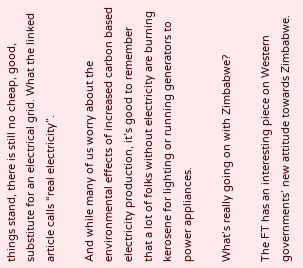things stand, there is still no cheap, good, substitute for an electrical grid. What the linked article calls “real electricity”.

And while many of us worry about the environmental effects of increased carbon based electricity production, it’s good to remember that a lot of folks without electricity are burning kerosene for lighting or running generators to power appliances.

What’s really going on with Zimbabwe?

The FT has an interesting piece on Western governments’ new attitude towards Zimbabwe.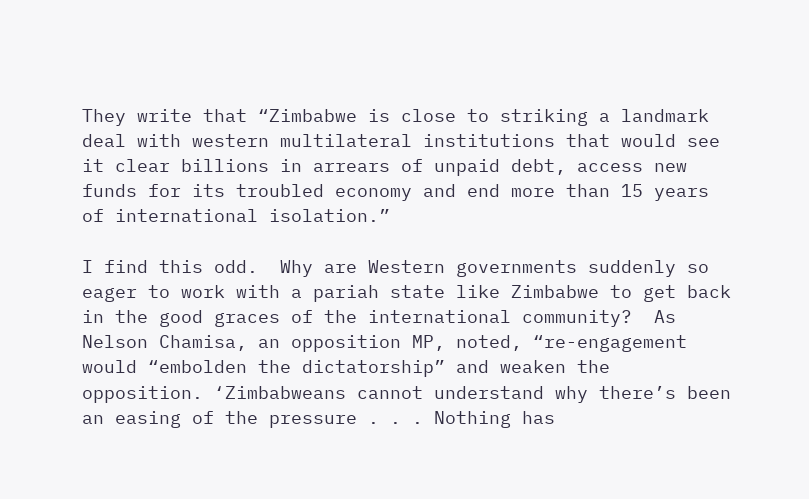They write that “Zimbabwe is close to striking a landmark deal with western multilateral institutions that would see it clear billions in arrears of unpaid debt, access new funds for its troubled economy and end more than 15 years of international isolation.”

I find this odd.  Why are Western governments suddenly so eager to work with a pariah state like Zimbabwe to get back in the good graces of the international community?  As Nelson Chamisa, an opposition MP, noted, “re-engagement would “embolden the dictatorship” and weaken the opposition. ‘Zimbabweans cannot understand why there’s been an easing of the pressure . . . Nothing has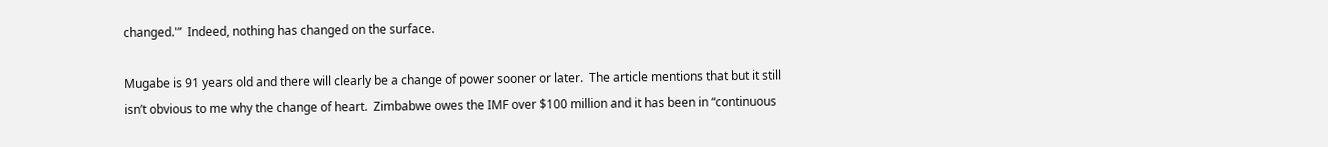changed.'”  Indeed, nothing has changed on the surface.

Mugabe is 91 years old and there will clearly be a change of power sooner or later.  The article mentions that but it still isn’t obvious to me why the change of heart.  Zimbabwe owes the IMF over $100 million and it has been in “continuous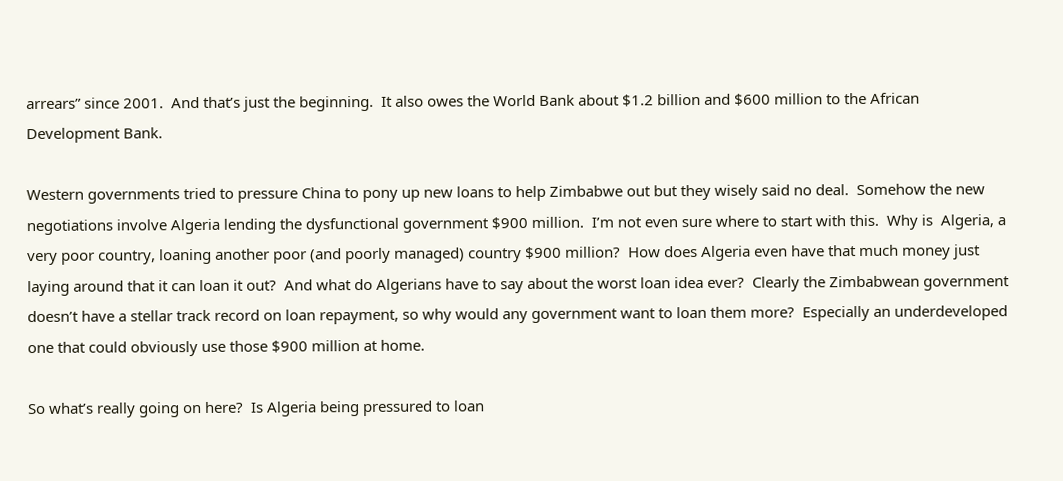arrears” since 2001.  And that’s just the beginning.  It also owes the World Bank about $1.2 billion and $600 million to the African Development Bank.

Western governments tried to pressure China to pony up new loans to help Zimbabwe out but they wisely said no deal.  Somehow the new negotiations involve Algeria lending the dysfunctional government $900 million.  I’m not even sure where to start with this.  Why is  Algeria, a very poor country, loaning another poor (and poorly managed) country $900 million?  How does Algeria even have that much money just laying around that it can loan it out?  And what do Algerians have to say about the worst loan idea ever?  Clearly the Zimbabwean government doesn’t have a stellar track record on loan repayment, so why would any government want to loan them more?  Especially an underdeveloped one that could obviously use those $900 million at home.

So what’s really going on here?  Is Algeria being pressured to loan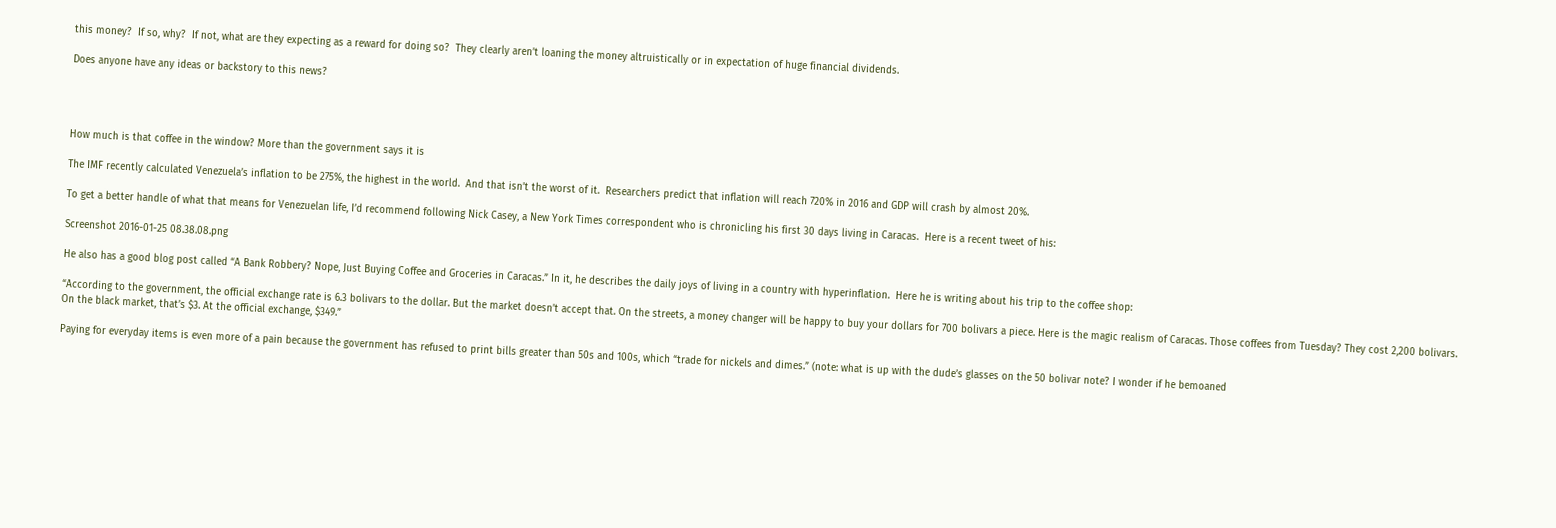this money?  If so, why?  If not, what are they expecting as a reward for doing so?  They clearly aren’t loaning the money altruistically or in expectation of huge financial dividends.

Does anyone have any ideas or backstory to this news?




How much is that coffee in the window? More than the government says it is

The IMF recently calculated Venezuela’s inflation to be 275%, the highest in the world.  And that isn’t the worst of it.  Researchers predict that inflation will reach 720% in 2016 and GDP will crash by almost 20%.

To get a better handle of what that means for Venezuelan life, I’d recommend following Nick Casey, a New York Times correspondent who is chronicling his first 30 days living in Caracas.  Here is a recent tweet of his:

Screenshot 2016-01-25 08.38.08.png

He also has a good blog post called “A Bank Robbery? Nope, Just Buying Coffee and Groceries in Caracas.” In it, he describes the daily joys of living in a country with hyperinflation.  Here he is writing about his trip to the coffee shop:

“According to the government, the official exchange rate is 6.3 bolivars to the dollar. But the market doesn’t accept that. On the streets, a money changer will be happy to buy your dollars for 700 bolivars a piece. Here is the magic realism of Caracas. Those coffees from Tuesday? They cost 2,200 bolivars. On the black market, that’s $3. At the official exchange, $349.”

Paying for everyday items is even more of a pain because the government has refused to print bills greater than 50s and 100s, which “trade for nickels and dimes.” (note: what is up with the dude’s glasses on the 50 bolivar note? I wonder if he bemoaned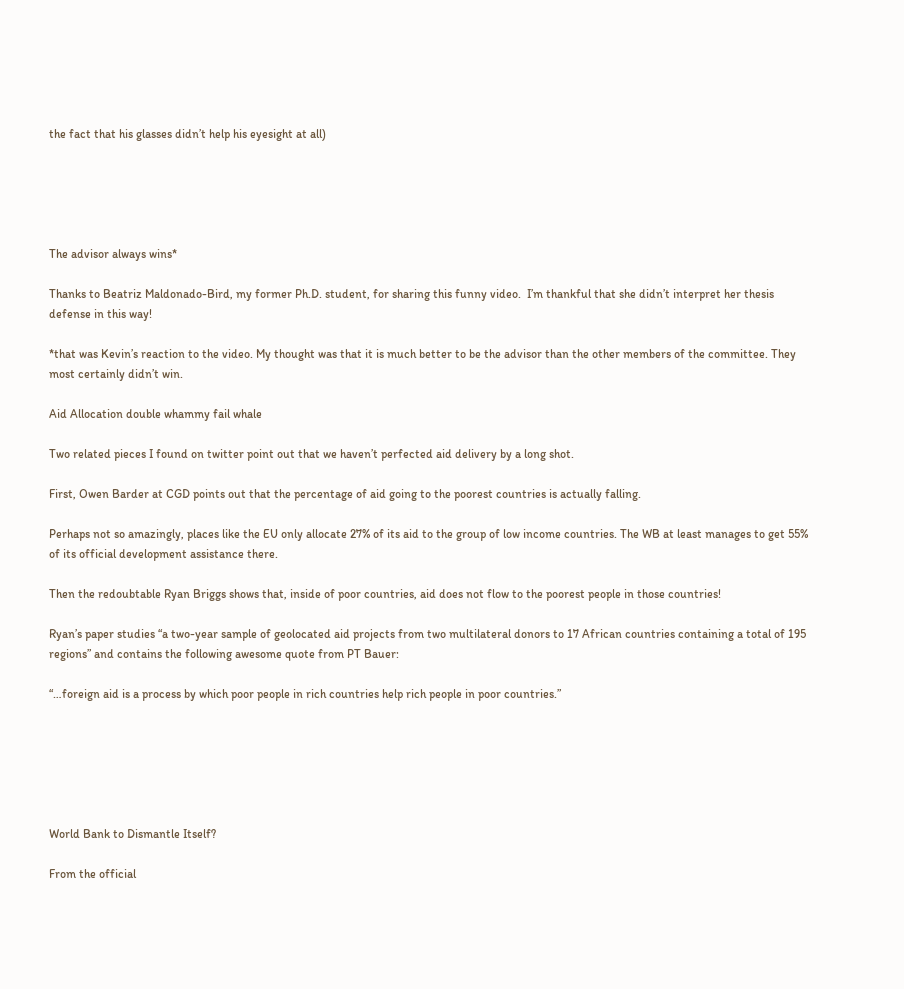the fact that his glasses didn’t help his eyesight at all)





The advisor always wins*

Thanks to Beatriz Maldonado-Bird, my former Ph.D. student, for sharing this funny video.  I’m thankful that she didn’t interpret her thesis defense in this way!

*that was Kevin’s reaction to the video. My thought was that it is much better to be the advisor than the other members of the committee. They most certainly didn’t win.

Aid Allocation double whammy fail whale

Two related pieces I found on twitter point out that we haven’t perfected aid delivery by a long shot.

First, Owen Barder at CGD points out that the percentage of aid going to the poorest countries is actually falling.

Perhaps not so amazingly, places like the EU only allocate 27% of its aid to the group of low income countries. The WB at least manages to get 55% of its official development assistance there.

Then the redoubtable Ryan Briggs shows that, inside of poor countries, aid does not flow to the poorest people in those countries!

Ryan’s paper studies “a two-year sample of geolocated aid projects from two multilateral donors to 17 African countries containing a total of 195 regions” and contains the following awesome quote from PT Bauer:

“…foreign aid is a process by which poor people in rich countries help rich people in poor countries.”






World Bank to Dismantle Itself?

From the official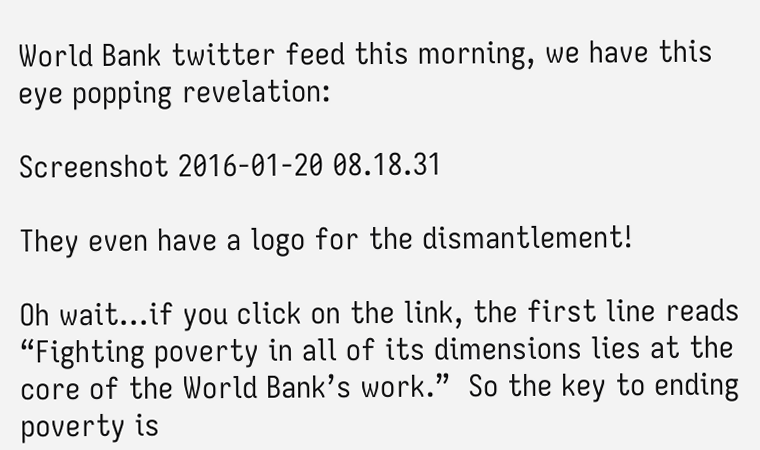World Bank twitter feed this morning, we have this eye popping revelation:

Screenshot 2016-01-20 08.18.31

They even have a logo for the dismantlement!

Oh wait…if you click on the link, the first line reads “Fighting poverty in all of its dimensions lies at the core of the World Bank’s work.”  So the key to ending poverty is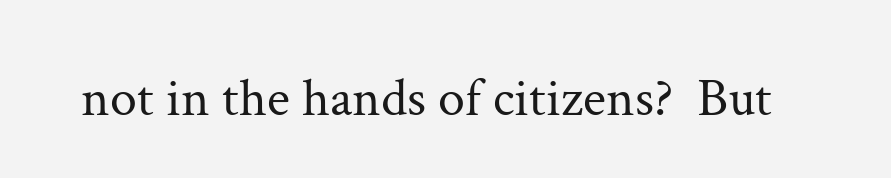not in the hands of citizens?  But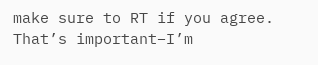make sure to RT if you agree.  That’s important–I’m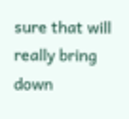sure that will really bring down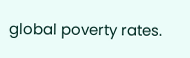global poverty rates.